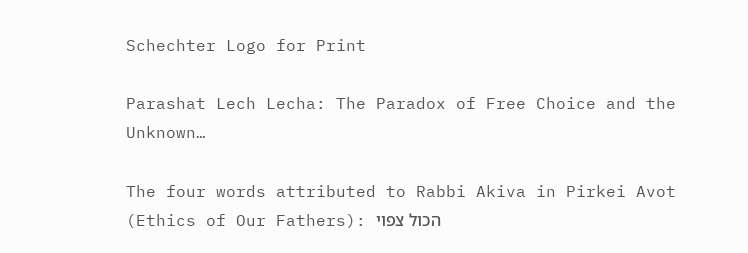Schechter Logo for Print

Parashat Lech Lecha: The Paradox of Free Choice and the Unknown…

The four words attributed to Rabbi Akiva in Pirkei Avot (Ethics of Our Fathers): הכול צפוי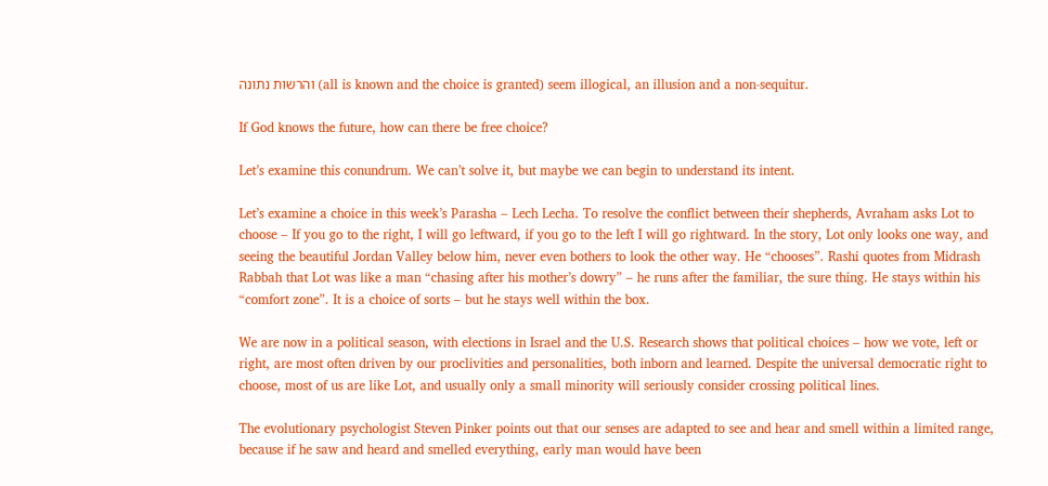והרשות נתונה (all is known and the choice is granted) seem illogical, an illusion and a non-sequitur.

If God knows the future, how can there be free choice?

Let’s examine this conundrum. We can’t solve it, but maybe we can begin to understand its intent.

Let’s examine a choice in this week’s Parasha – Lech Lecha. To resolve the conflict between their shepherds, Avraham asks Lot to choose – If you go to the right, I will go leftward, if you go to the left I will go rightward. In the story, Lot only looks one way, and seeing the beautiful Jordan Valley below him, never even bothers to look the other way. He “chooses”. Rashi quotes from Midrash Rabbah that Lot was like a man “chasing after his mother’s dowry” – he runs after the familiar, the sure thing. He stays within his “comfort zone”. It is a choice of sorts – but he stays well within the box.

We are now in a political season, with elections in Israel and the U.S. Research shows that political choices – how we vote, left or right, are most often driven by our proclivities and personalities, both inborn and learned. Despite the universal democratic right to choose, most of us are like Lot, and usually only a small minority will seriously consider crossing political lines.

The evolutionary psychologist Steven Pinker points out that our senses are adapted to see and hear and smell within a limited range, because if he saw and heard and smelled everything, early man would have been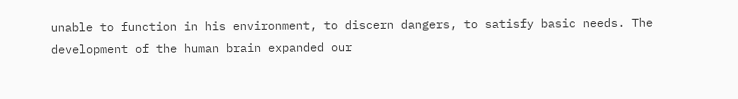unable to function in his environment, to discern dangers, to satisfy basic needs. The development of the human brain expanded our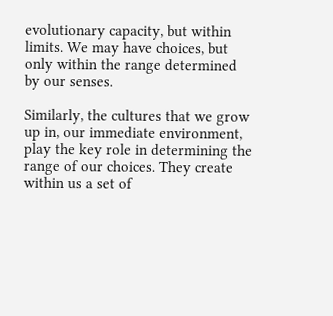evolutionary capacity, but within limits. We may have choices, but only within the range determined by our senses.

Similarly, the cultures that we grow up in, our immediate environment, play the key role in determining the range of our choices. They create within us a set of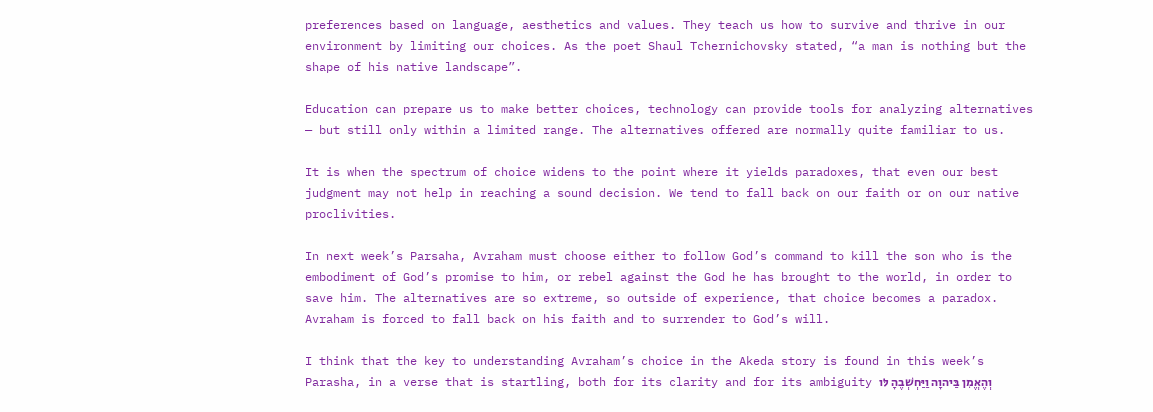preferences based on language, aesthetics and values. They teach us how to survive and thrive in our environment by limiting our choices. As the poet Shaul Tchernichovsky stated, “a man is nothing but the shape of his native landscape”.

Education can prepare us to make better choices, technology can provide tools for analyzing alternatives — but still only within a limited range. The alternatives offered are normally quite familiar to us.

It is when the spectrum of choice widens to the point where it yields paradoxes, that even our best judgment may not help in reaching a sound decision. We tend to fall back on our faith or on our native proclivities.

In next week’s Parsaha, Avraham must choose either to follow God’s command to kill the son who is the embodiment of God’s promise to him, or rebel against the God he has brought to the world, in order to save him. The alternatives are so extreme, so outside of experience, that choice becomes a paradox. Avraham is forced to fall back on his faith and to surrender to God’s will.

I think that the key to understanding Avraham’s choice in the Akeda story is found in this week’s Parasha, in a verse that is startling, both for its clarity and for its ambiguity וְהֶאֱמִן בַּיהוָה וַיַּחְשְׁבֶהָ לּו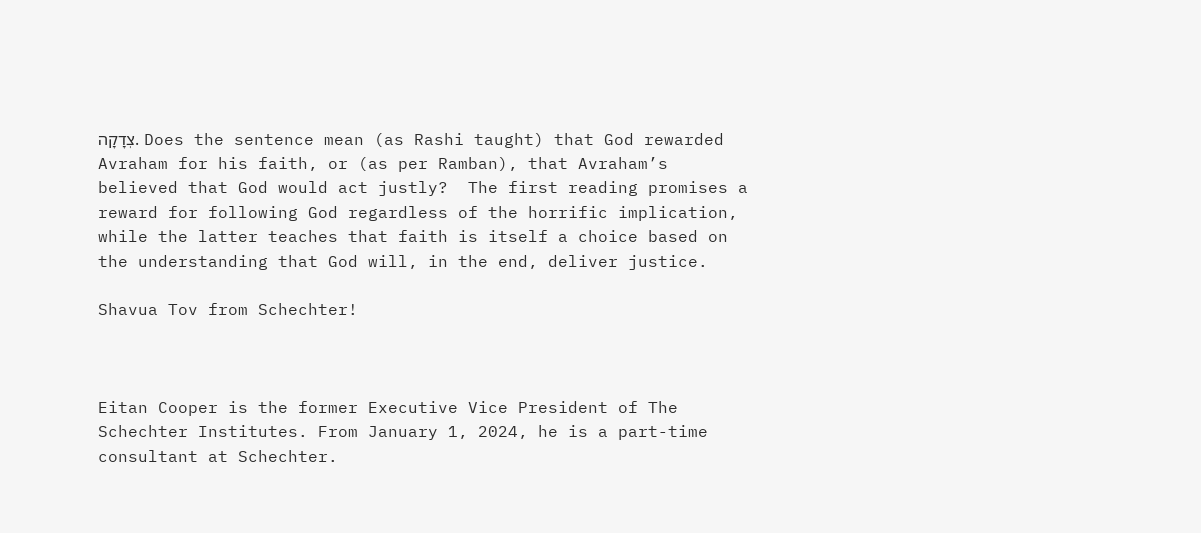צְדָקָה. Does the sentence mean (as Rashi taught) that God rewarded Avraham for his faith, or (as per Ramban), that Avraham’s believed that God would act justly?  The first reading promises a reward for following God regardless of the horrific implication, while the latter teaches that faith is itself a choice based on the understanding that God will, in the end, deliver justice.

Shavua Tov from Schechter!



Eitan Cooper is the former Executive Vice President of The Schechter Institutes. From January 1, 2024, he is a part-time consultant at Schechter.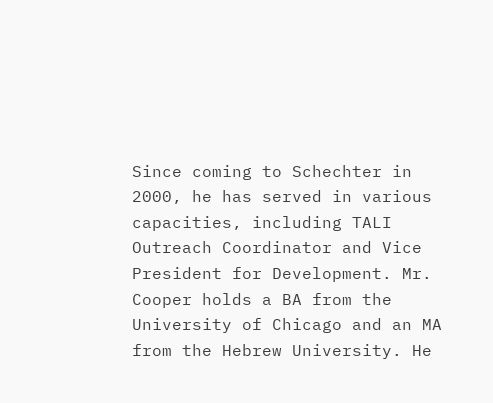Since coming to Schechter in 2000, he has served in various capacities, including TALI Outreach Coordinator and Vice President for Development. Mr. Cooper holds a BA from the University of Chicago and an MA from the Hebrew University. He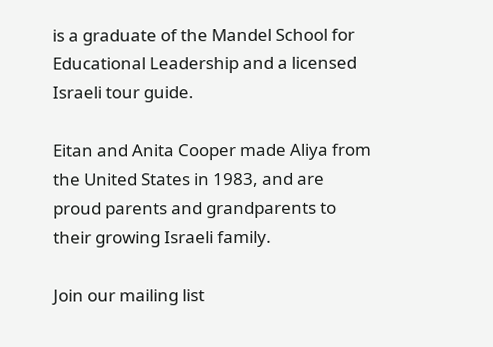is a graduate of the Mandel School for Educational Leadership and a licensed Israeli tour guide.

Eitan and Anita Cooper made Aliya from the United States in 1983, and are proud parents and grandparents to their growing Israeli family.

Join our mailing list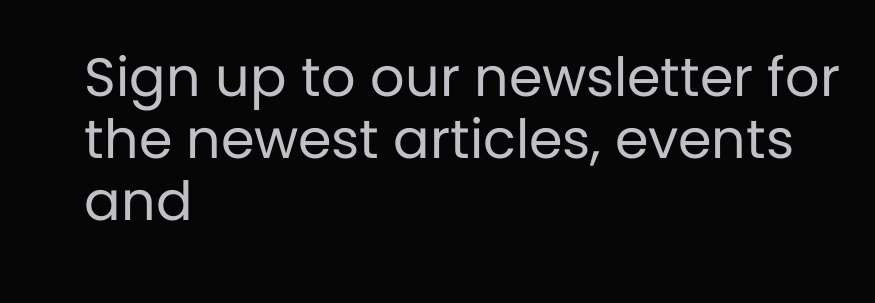Sign up to our newsletter for the newest articles, events and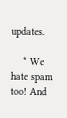updates.

    * We hate spam too! And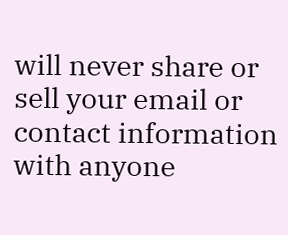will never share or sell your email or contact information with anyone